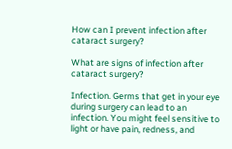How can I prevent infection after cataract surgery?

What are signs of infection after cataract surgery?

Infection. Germs that get in your eye during surgery can lead to an infection. You might feel sensitive to light or have pain, redness, and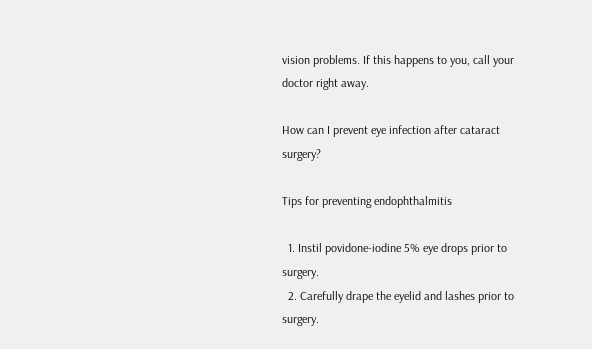vision problems. If this happens to you, call your doctor right away.

How can I prevent eye infection after cataract surgery?

Tips for preventing endophthalmitis

  1. Instil povidone-iodine 5% eye drops prior to surgery.
  2. Carefully drape the eyelid and lashes prior to surgery.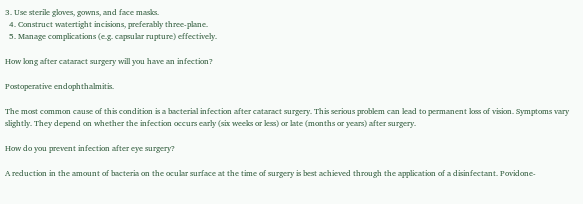3. Use sterile gloves, gowns, and face masks.
  4. Construct watertight incisions, preferably three-plane.
  5. Manage complications (e.g. capsular rupture) effectively.

How long after cataract surgery will you have an infection?

Postoperative endophthalmitis.

The most common cause of this condition is a bacterial infection after cataract surgery. This serious problem can lead to permanent loss of vision. Symptoms vary slightly. They depend on whether the infection occurs early (six weeks or less) or late (months or years) after surgery.

How do you prevent infection after eye surgery?

A reduction in the amount of bacteria on the ocular surface at the time of surgery is best achieved through the application of a disinfectant. Povidone-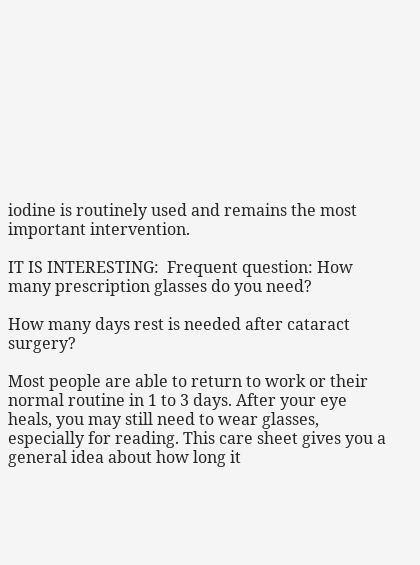iodine is routinely used and remains the most important intervention.

IT IS INTERESTING:  Frequent question: How many prescription glasses do you need?

How many days rest is needed after cataract surgery?

Most people are able to return to work or their normal routine in 1 to 3 days. After your eye heals, you may still need to wear glasses, especially for reading. This care sheet gives you a general idea about how long it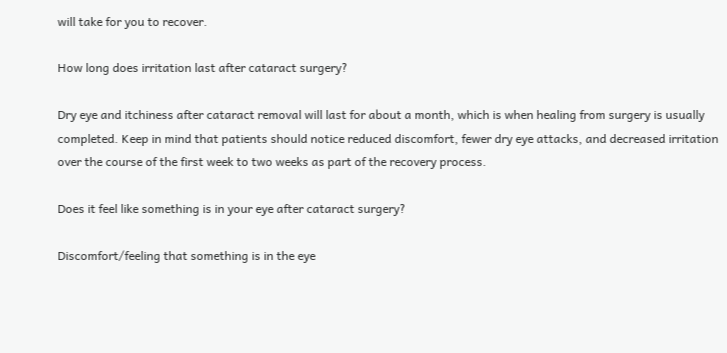will take for you to recover.

How long does irritation last after cataract surgery?

Dry eye and itchiness after cataract removal will last for about a month, which is when healing from surgery is usually completed. Keep in mind that patients should notice reduced discomfort, fewer dry eye attacks, and decreased irritation over the course of the first week to two weeks as part of the recovery process.

Does it feel like something is in your eye after cataract surgery?

Discomfort/feeling that something is in the eye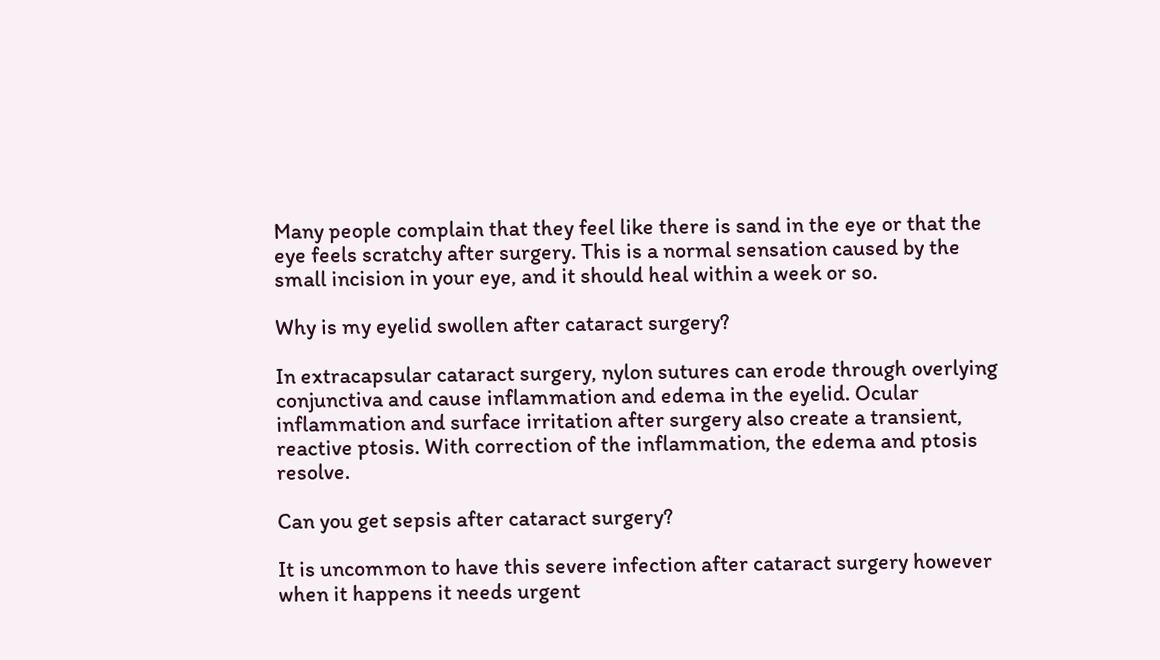Many people complain that they feel like there is sand in the eye or that the eye feels scratchy after surgery. This is a normal sensation caused by the small incision in your eye, and it should heal within a week or so.

Why is my eyelid swollen after cataract surgery?

In extracapsular cataract surgery, nylon sutures can erode through overlying conjunctiva and cause inflammation and edema in the eyelid. Ocular inflammation and surface irritation after surgery also create a transient, reactive ptosis. With correction of the inflammation, the edema and ptosis resolve.

Can you get sepsis after cataract surgery?

It is uncommon to have this severe infection after cataract surgery however when it happens it needs urgent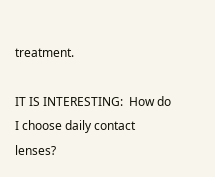treatment.

IT IS INTERESTING:  How do I choose daily contact lenses?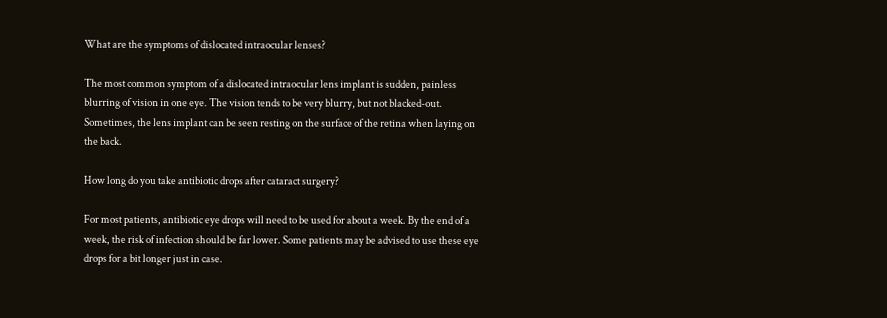What are the symptoms of dislocated intraocular lenses?

The most common symptom of a dislocated intraocular lens implant is sudden, painless blurring of vision in one eye. The vision tends to be very blurry, but not blacked-out. Sometimes, the lens implant can be seen resting on the surface of the retina when laying on the back.

How long do you take antibiotic drops after cataract surgery?

For most patients, antibiotic eye drops will need to be used for about a week. By the end of a week, the risk of infection should be far lower. Some patients may be advised to use these eye drops for a bit longer just in case.